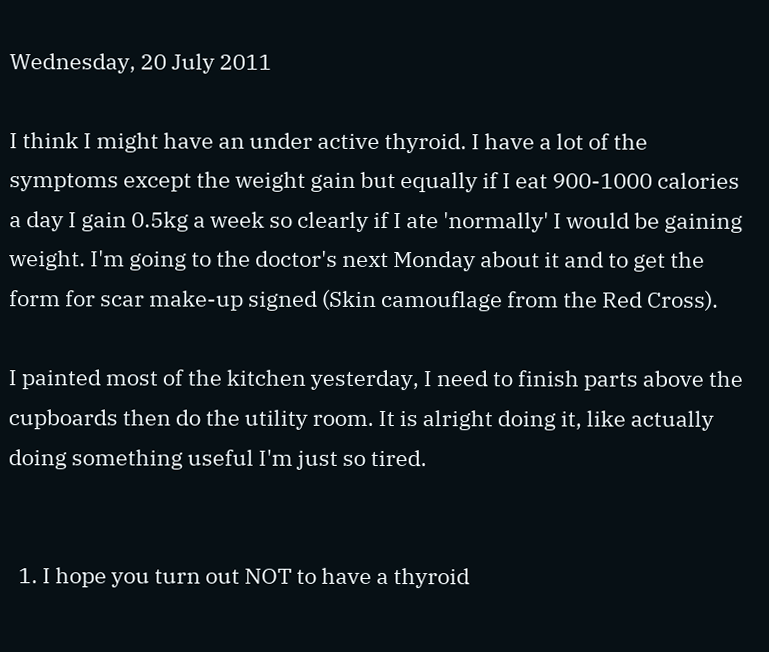Wednesday, 20 July 2011

I think I might have an under active thyroid. I have a lot of the symptoms except the weight gain but equally if I eat 900-1000 calories a day I gain 0.5kg a week so clearly if I ate 'normally' I would be gaining weight. I'm going to the doctor's next Monday about it and to get the form for scar make-up signed (Skin camouflage from the Red Cross).

I painted most of the kitchen yesterday, I need to finish parts above the cupboards then do the utility room. It is alright doing it, like actually doing something useful I'm just so tired.


  1. I hope you turn out NOT to have a thyroid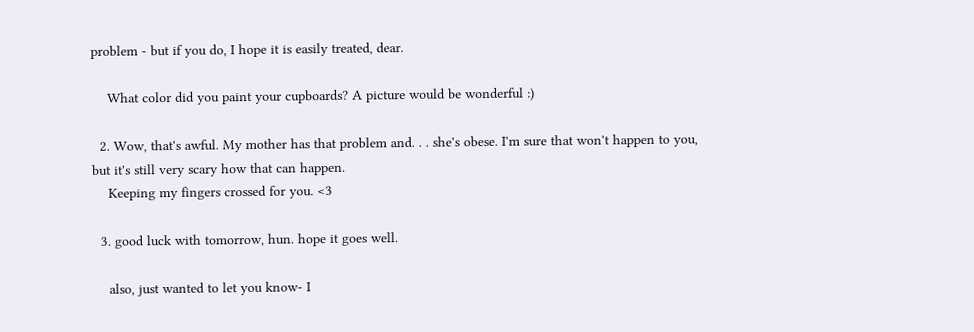problem - but if you do, I hope it is easily treated, dear.

    What color did you paint your cupboards? A picture would be wonderful :)

  2. Wow, that's awful. My mother has that problem and. . . she's obese. I'm sure that won't happen to you, but it's still very scary how that can happen.
    Keeping my fingers crossed for you. <3

  3. good luck with tomorrow, hun. hope it goes well.

    also, just wanted to let you know- I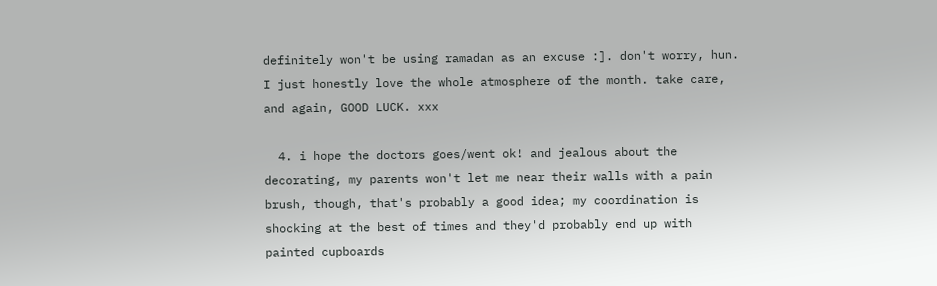definitely won't be using ramadan as an excuse :]. don't worry, hun. I just honestly love the whole atmosphere of the month. take care, and again, GOOD LUCK. xxx

  4. i hope the doctors goes/went ok! and jealous about the decorating, my parents won't let me near their walls with a pain brush, though, that's probably a good idea; my coordination is shocking at the best of times and they'd probably end up with painted cupboards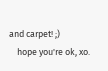and carpet! ;)
    hope you're ok, xo.